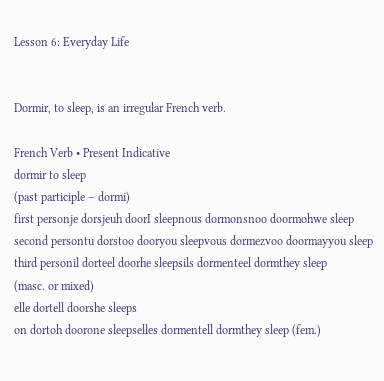Lesson 6: Everyday Life


Dormir, to sleep, is an irregular French verb.

French Verb • Present Indicative
dormir to sleep
(past participle – dormi)
first personje dorsjeuh doorI sleepnous dormonsnoo doormohwe sleep
second persontu dorstoo dooryou sleepvous dormezvoo doormayyou sleep
third personil dorteel doorhe sleepsils dormenteel dormthey sleep
(masc. or mixed)
elle dortell doorshe sleeps
on dortoh doorone sleepselles dormentell dormthey sleep (fem.)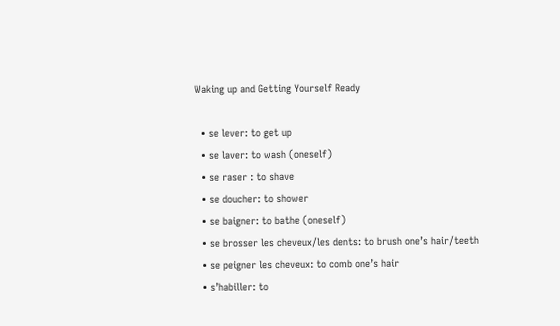Waking up and Getting Yourself Ready

  • se lever: to get up
  • se laver: to wash (oneself)
  • se raser : to shave
  • se doucher: to shower
  • se baigner: to bathe (oneself)
  • se brosser les cheveux/les dents: to brush one’s hair/teeth
  • se peigner les cheveux: to comb one’s hair
  • s’habiller: to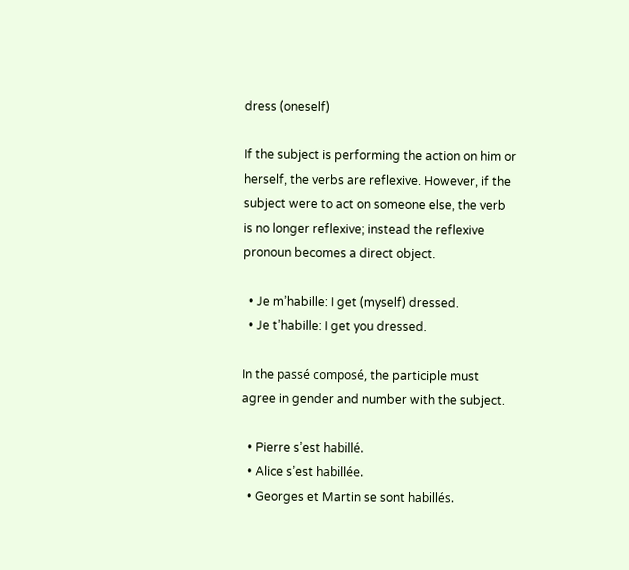dress (oneself)

If the subject is performing the action on him or herself, the verbs are reflexive. However, if the subject were to act on someone else, the verb is no longer reflexive; instead the reflexive pronoun becomes a direct object.

  • Je m’habille: I get (myself) dressed.
  • Je t’habille: I get you dressed.

In the passé composé, the participle must agree in gender and number with the subject.

  • Pierre s’est habillé.
  • Alice s’est habillée.
  • Georges et Martin se sont habillés.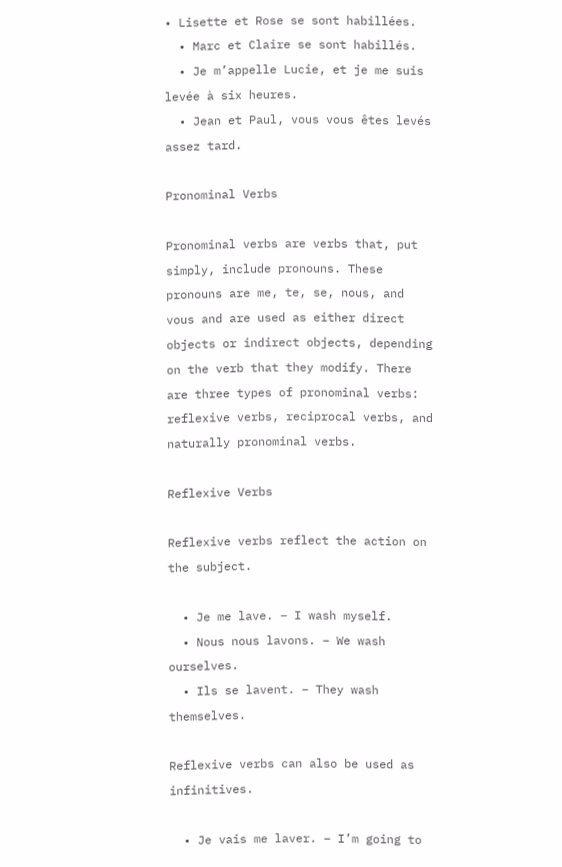• Lisette et Rose se sont habillées.
  • Marc et Claire se sont habillés.
  • Je m’appelle Lucie, et je me suis levée à six heures.
  • Jean et Paul, vous vous êtes levés assez tard.

Pronominal Verbs

Pronominal verbs are verbs that, put simply, include pronouns. These pronouns are me, te, se, nous, and vous and are used as either direct objects or indirect objects, depending on the verb that they modify. There are three types of pronominal verbs: reflexive verbs, reciprocal verbs, and naturally pronominal verbs.

Reflexive Verbs

Reflexive verbs reflect the action on the subject.

  • Je me lave. – I wash myself.
  • Nous nous lavons. – We wash ourselves.
  • Ils se lavent. – They wash themselves.

Reflexive verbs can also be used as infinitives.

  • Je vais me laver. – I’m going to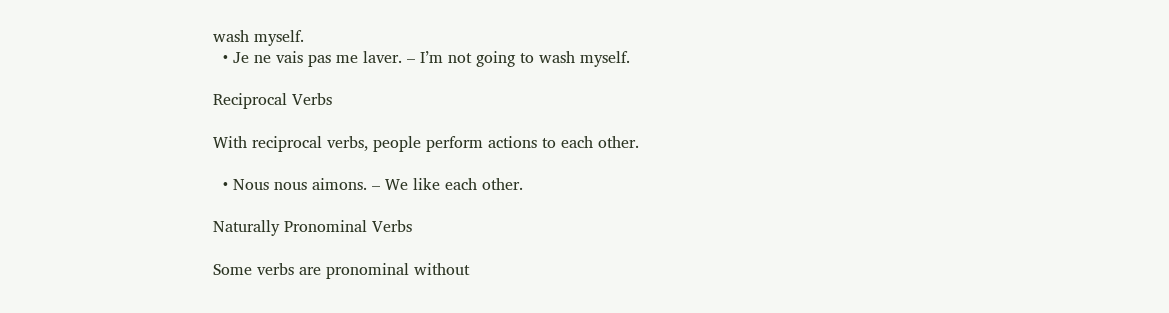wash myself.
  • Je ne vais pas me laver. – I’m not going to wash myself.

Reciprocal Verbs

With reciprocal verbs, people perform actions to each other.

  • Nous nous aimons. – We like each other.

Naturally Pronominal Verbs

Some verbs are pronominal without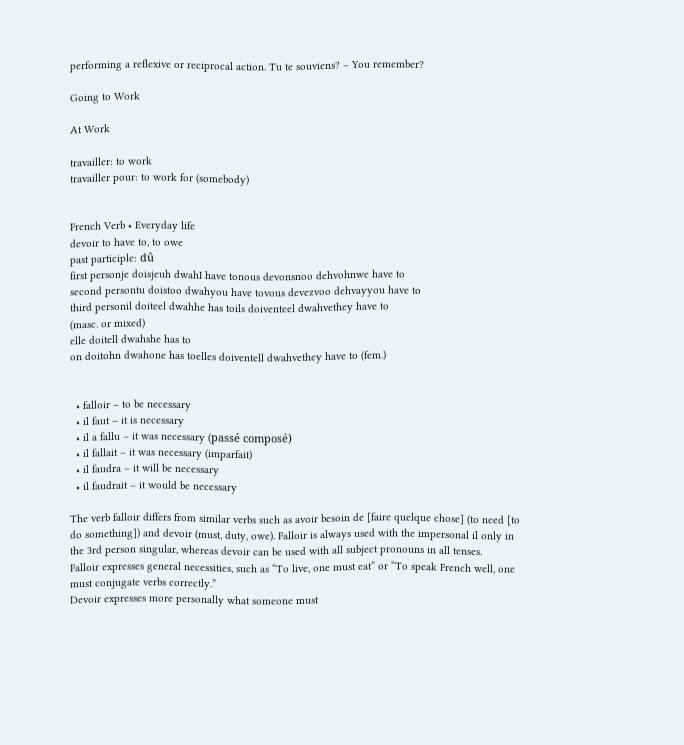performing a reflexive or reciprocal action. Tu te souviens? – You remember?

Going to Work

At Work

travailler: to work
travailler pour: to work for (somebody)


French Verb • Everyday life
devoir to have to, to owe
past participle: dû
first personje doisjeuh dwahI have tonous devonsnoo dehvohnwe have to
second persontu doistoo dwahyou have tovous devezvoo dehvayyou have to
third personil doiteel dwahhe has toils doiventeel dwahvethey have to
(masc. or mixed)
elle doitell dwahshe has to
on doitohn dwahone has toelles doiventell dwahvethey have to (fem.)


  • falloir – to be necessary
  • il faut – it is necessary
  • il a fallu – it was necessary (passé composé)
  • il fallait – it was necessary (imparfait)
  • il faudra – it will be necessary
  • il faudrait – it would be necessary

The verb falloir differs from similar verbs such as avoir besoin de [faire quelque chose] (to need [to do something]) and devoir (must, duty, owe). Falloir is always used with the impersonal il only in the 3rd person singular, whereas devoir can be used with all subject pronouns in all tenses.
Falloir expresses general necessities, such as “To live, one must eat” or “To speak French well, one must conjugate verbs correctly.”
Devoir expresses more personally what someone must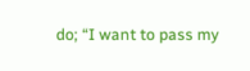do; “I want to pass my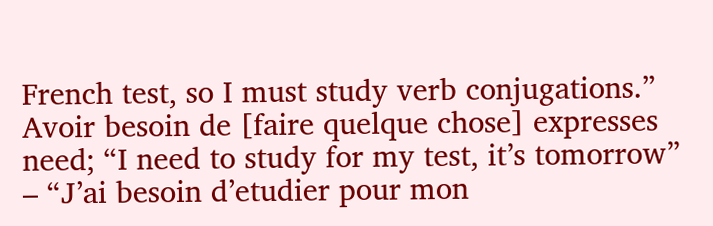French test, so I must study verb conjugations.”
Avoir besoin de [faire quelque chose] expresses need; “I need to study for my test, it’s tomorrow” – “J’ai besoin d’etudier pour mon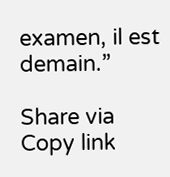examen, il est demain.”

Share via
Copy link